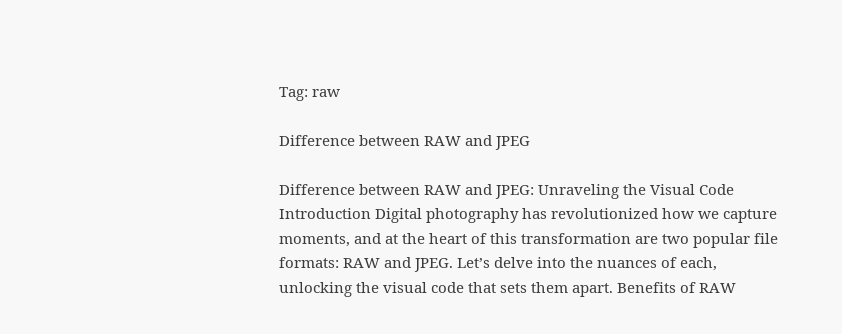Tag: raw

Difference between RAW and JPEG

Difference between RAW and JPEG: Unraveling the Visual Code Introduction Digital photography has revolutionized how we capture moments, and at the heart of this transformation are two popular file formats: RAW and JPEG. Let’s delve into the nuances of each, unlocking the visual code that sets them apart. Benefits of RAW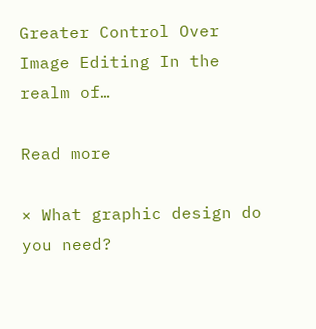Greater Control Over Image Editing In the realm of…

Read more

× What graphic design do you need?